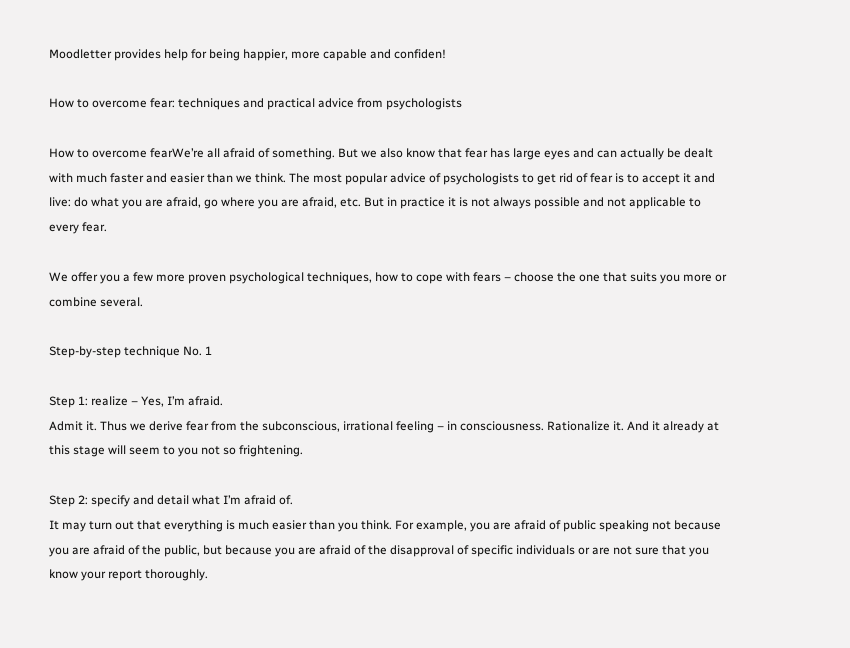Moodletter provides help for being happier, more capable and confiden!

How to overcome fear: techniques and practical advice from psychologists

How to overcome fearWe’re all afraid of something. But we also know that fear has large eyes and can actually be dealt with much faster and easier than we think. The most popular advice of psychologists to get rid of fear is to accept it and live: do what you are afraid, go where you are afraid, etc. But in practice it is not always possible and not applicable to every fear.

We offer you a few more proven psychological techniques, how to cope with fears – choose the one that suits you more or combine several.

Step-by-step technique No. 1

Step 1: realize – Yes, I’m afraid.
Admit it. Thus we derive fear from the subconscious, irrational feeling – in consciousness. Rationalize it. And it already at this stage will seem to you not so frightening.

Step 2: specify and detail what I’m afraid of.
It may turn out that everything is much easier than you think. For example, you are afraid of public speaking not because you are afraid of the public, but because you are afraid of the disapproval of specific individuals or are not sure that you know your report thoroughly.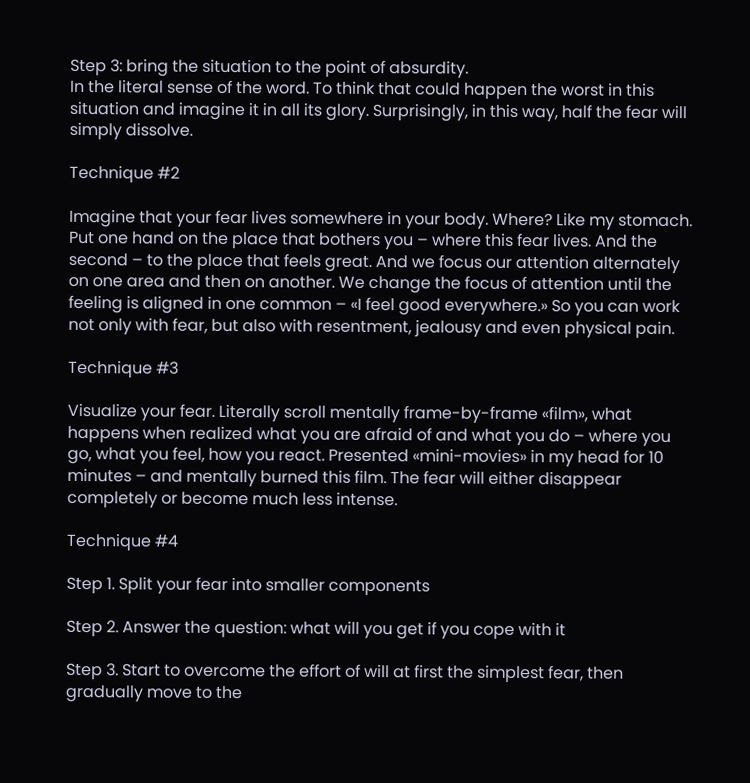Step 3: bring the situation to the point of absurdity.
In the literal sense of the word. To think that could happen the worst in this situation and imagine it in all its glory. Surprisingly, in this way, half the fear will simply dissolve.

Technique #2

Imagine that your fear lives somewhere in your body. Where? Like my stomach. Put one hand on the place that bothers you – where this fear lives. And the second – to the place that feels great. And we focus our attention alternately on one area and then on another. We change the focus of attention until the feeling is aligned in one common – «I feel good everywhere.» So you can work not only with fear, but also with resentment, jealousy and even physical pain.

Technique #3

Visualize your fear. Literally scroll mentally frame-by-frame «film», what happens when realized what you are afraid of and what you do – where you go, what you feel, how you react. Presented «mini-movies» in my head for 10 minutes – and mentally burned this film. The fear will either disappear completely or become much less intense.

Technique #4

Step 1. Split your fear into smaller components

Step 2. Answer the question: what will you get if you cope with it

Step 3. Start to overcome the effort of will at first the simplest fear, then gradually move to the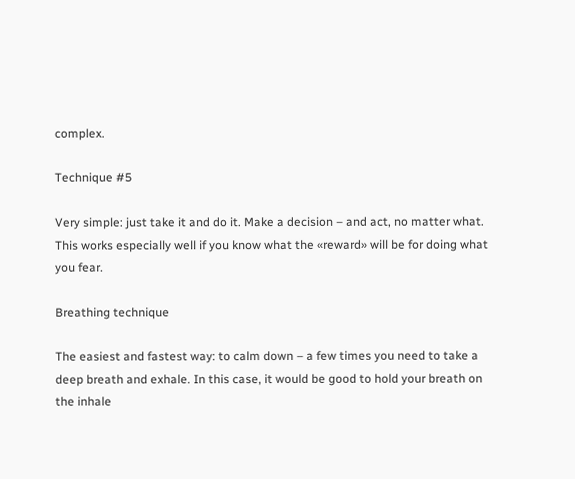complex.

Technique #5

Very simple: just take it and do it. Make a decision – and act, no matter what. This works especially well if you know what the «reward» will be for doing what you fear.

Breathing technique

The easiest and fastest way: to calm down – a few times you need to take a deep breath and exhale. In this case, it would be good to hold your breath on the inhale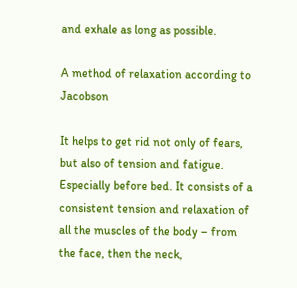and exhale as long as possible.

A method of relaxation according to Jacobson

It helps to get rid not only of fears, but also of tension and fatigue. Especially before bed. It consists of a consistent tension and relaxation of all the muscles of the body – from the face, then the neck,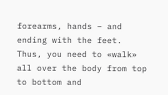forearms, hands – and ending with the feet. Thus, you need to «walk» all over the body from top to bottom and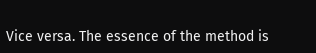Vice versa. The essence of the method is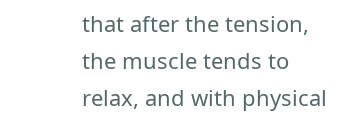that after the tension, the muscle tends to relax, and with physical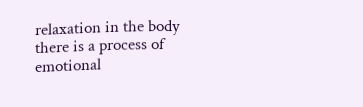relaxation in the body there is a process of emotional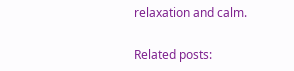relaxation and calm.

Related posts: